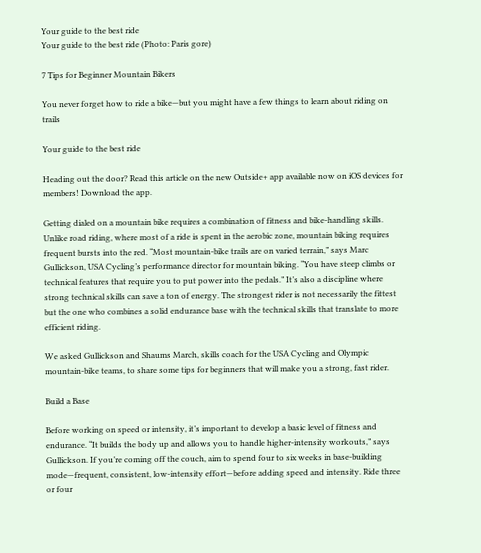Your guide to the best ride
Your guide to the best ride (Photo: Paris gore)

7 Tips for Beginner Mountain Bikers

You never forget how to ride a bike—but you might have a few things to learn about riding on trails

Your guide to the best ride

Heading out the door? Read this article on the new Outside+ app available now on iOS devices for members! Download the app.

Getting dialed on a mountain bike requires a combination of fitness and bike-handling skills. Unlike road riding, where most of a ride is spent in the aerobic zone, mountain biking requires frequent bursts into the red. “Most mountain-bike trails are on varied terrain,” says Marc Gullickson, USA Cycling’s performance director for mountain biking. “You have steep climbs or technical features that require you to put power into the pedals.” It’s also a discipline where strong technical skills can save a ton of energy. The strongest rider is not necessarily the fittest but the one who combines a solid endurance base with the technical skills that translate to more efficient riding.

We asked Gullickson and Shaums March, skills coach for the USA Cycling and Olympic mountain-bike teams, to share some tips for beginners that will make you a strong, fast rider.

Build a Base

Before working on speed or intensity, it’s important to develop a basic level of fitness and endurance. “It builds the body up and allows you to handle higher-intensity workouts,” says Gullickson. If you’re coming off the couch, aim to spend four to six weeks in base-building mode—frequent, consistent, low-intensity effort—before adding speed and intensity. Ride three or four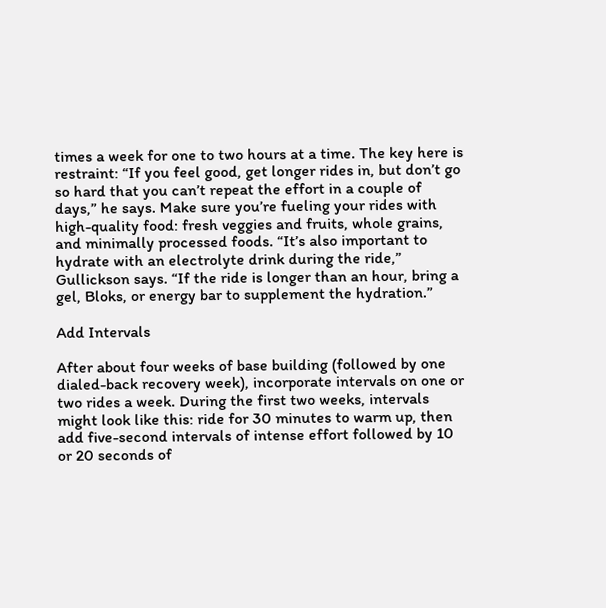times a week for one to two hours at a time. The key here is restraint: “If you feel good, get longer rides in, but don’t go so hard that you can’t repeat the effort in a couple of days,” he says. Make sure you’re fueling your rides with high-quality food: fresh veggies and fruits, whole grains, and minimally processed foods. “It’s also important to hydrate with an electrolyte drink during the ride,” Gullickson says. “If the ride is longer than an hour, bring a gel, Bloks, or energy bar to supplement the hydration.”

Add Intervals

After about four weeks of base building (followed by one dialed-back recovery week), incorporate intervals on one or two rides a week. During the first two weeks, intervals might look like this: ride for 30 minutes to warm up, then add five-second intervals of intense effort followed by 10 or 20 seconds of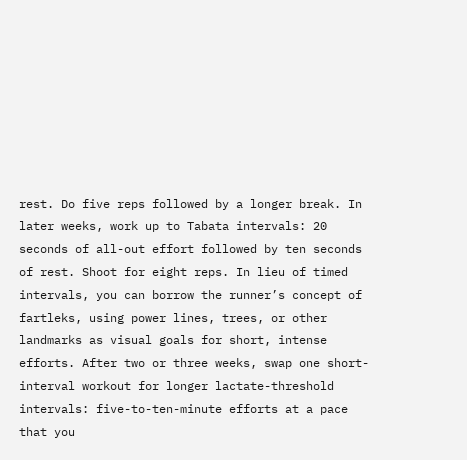rest. Do five reps followed by a longer break. In later weeks, work up to Tabata intervals: 20 seconds of all-out effort followed by ten seconds of rest. Shoot for eight reps. In lieu of timed intervals, you can borrow the runner’s concept of fartleks, using power lines, trees, or other landmarks as visual goals for short, intense efforts. After two or three weeks, swap one short-interval workout for longer lactate-threshold intervals: five-to-ten-minute efforts at a pace that you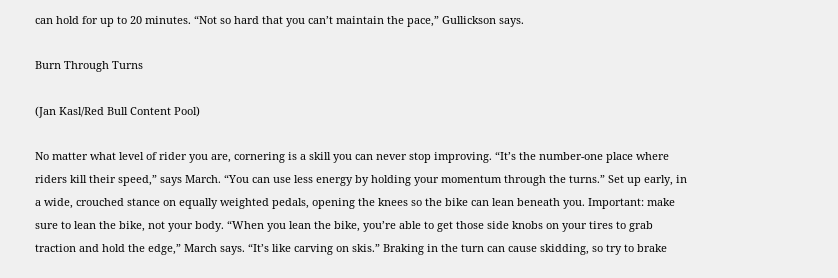can hold for up to 20 minutes. “Not so hard that you can’t maintain the pace,” Gullickson says.

Burn Through Turns

(Jan Kasl/Red Bull Content Pool)

No matter what level of rider you are, cornering is a skill you can never stop improving. “It’s the number-one place where riders kill their speed,” says March. “You can use less energy by holding your momentum through the turns.” Set up early, in a wide, crouched stance on equally weighted pedals, opening the knees so the bike can lean beneath you. Important: make sure to lean the bike, not your body. “When you lean the bike, you’re able to get those side knobs on your tires to grab traction and hold the edge,” March says. “It’s like carving on skis.” Braking in the turn can cause skidding, so try to brake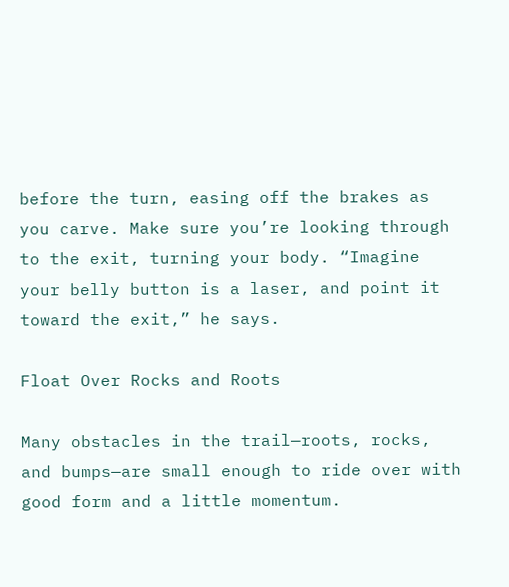before the turn, easing off the brakes as you carve. Make sure you’re looking through to the exit, turning your body. “Imagine your belly button is a laser, and point it toward the exit,” he says.

Float Over Rocks and Roots

Many obstacles in the trail—roots, rocks, and bumps—are small enough to ride over with good form and a little momentum.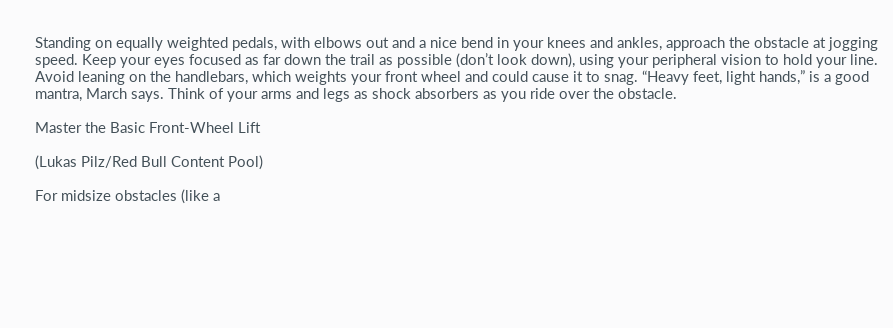Standing on equally weighted pedals, with elbows out and a nice bend in your knees and ankles, approach the obstacle at jogging speed. Keep your eyes focused as far down the trail as possible (don’t look down), using your peripheral vision to hold your line. Avoid leaning on the handlebars, which weights your front wheel and could cause it to snag. “Heavy feet, light hands,” is a good mantra, March says. Think of your arms and legs as shock absorbers as you ride over the obstacle.

Master the Basic Front-Wheel Lift

(Lukas Pilz/Red Bull Content Pool)

For midsize obstacles (like a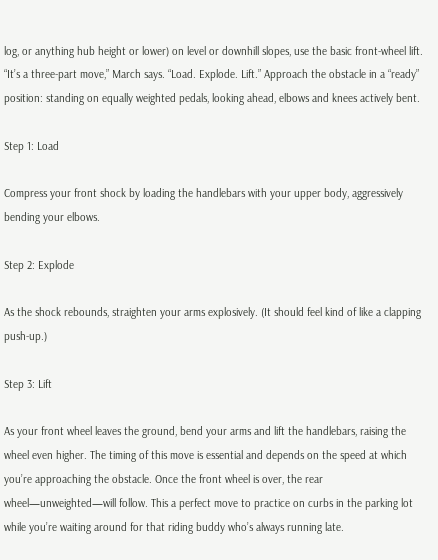log, or anything hub height or lower) on level or downhill slopes, use the basic front-wheel lift. “It’s a three-part move,” March says. “Load. Explode. Lift.” Approach the obstacle in a “ready” position: standing on equally weighted pedals, looking ahead, elbows and knees actively bent.

Step 1: Load

Compress your front shock by loading the handlebars with your upper body, aggressively bending your elbows.

Step 2: Explode

As the shock rebounds, straighten your arms explosively. (It should feel kind of like a clapping push-up.)

Step 3: Lift

As your front wheel leaves the ground, bend your arms and lift the handlebars, raising the wheel even higher. The timing of this move is essential and depends on the speed at which you’re approaching the obstacle. Once the front wheel is over, the rear wheel—unweighted—will follow. This a perfect move to practice on curbs in the parking lot while you’re waiting around for that riding buddy who’s always running late.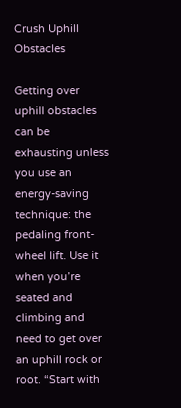Crush Uphill Obstacles

Getting over uphill obstacles can be exhausting unless you use an energy-saving technique: the pedaling front-wheel lift. Use it when you’re seated and climbing and need to get over an uphill rock or root. “Start with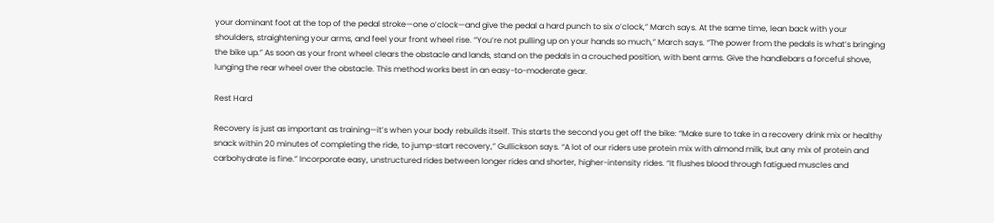your dominant foot at the top of the pedal stroke—one o’clock—and give the pedal a hard punch to six o’clock,” March says. At the same time, lean back with your shoulders, straightening your arms, and feel your front wheel rise. “You’re not pulling up on your hands so much,” March says. “The power from the pedals is what’s bringing the bike up.” As soon as your front wheel clears the obstacle and lands, stand on the pedals in a crouched position, with bent arms. Give the handlebars a forceful shove, lunging the rear wheel over the obstacle. This method works best in an easy-to-moderate gear.

Rest Hard

Recovery is just as important as training—it’s when your body rebuilds itself. This starts the second you get off the bike: “Make sure to take in a recovery drink mix or healthy snack within 20 minutes of completing the ride, to jump-start recovery,” Gullickson says. “A lot of our riders use protein mix with almond milk, but any mix of protein and carbohydrate is fine.” Incorporate easy, unstructured rides between longer rides and shorter, higher-intensity rides. “It flushes blood through fatigued muscles and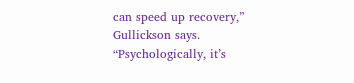can speed up recovery,” Gullickson says. “Psychologically, it’s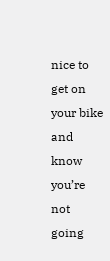nice to get on your bike and know you’re not going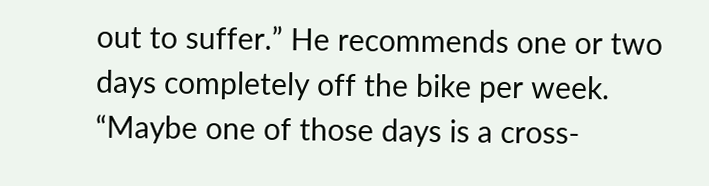out to suffer.” He recommends one or two days completely off the bike per week. “Maybe one of those days is a cross-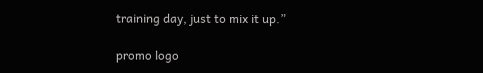training day, just to mix it up.”

promo logo